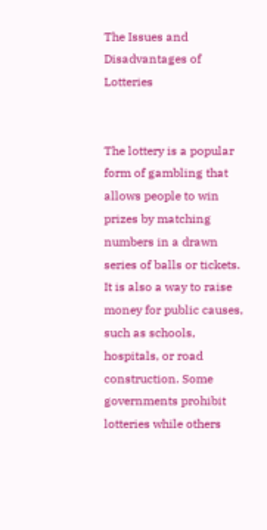The Issues and Disadvantages of Lotteries


The lottery is a popular form of gambling that allows people to win prizes by matching numbers in a drawn series of balls or tickets. It is also a way to raise money for public causes, such as schools, hospitals, or road construction. Some governments prohibit lotteries while others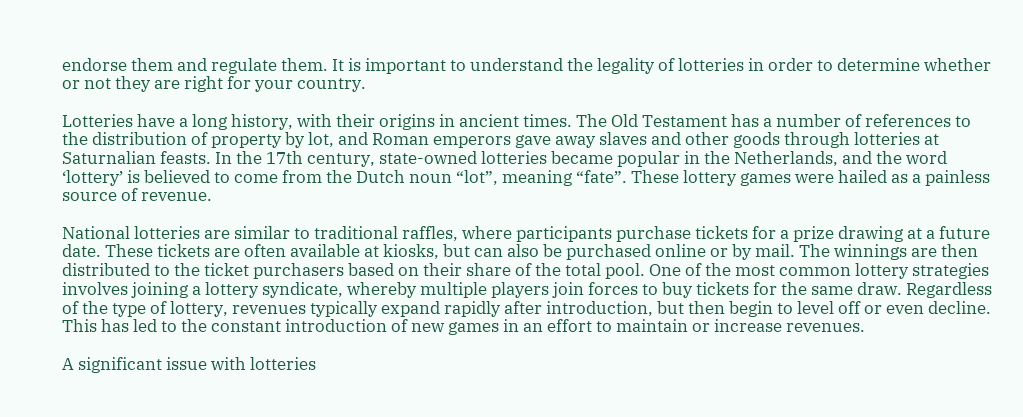endorse them and regulate them. It is important to understand the legality of lotteries in order to determine whether or not they are right for your country.

Lotteries have a long history, with their origins in ancient times. The Old Testament has a number of references to the distribution of property by lot, and Roman emperors gave away slaves and other goods through lotteries at Saturnalian feasts. In the 17th century, state-owned lotteries became popular in the Netherlands, and the word ‘lottery’ is believed to come from the Dutch noun “lot”, meaning “fate”. These lottery games were hailed as a painless source of revenue.

National lotteries are similar to traditional raffles, where participants purchase tickets for a prize drawing at a future date. These tickets are often available at kiosks, but can also be purchased online or by mail. The winnings are then distributed to the ticket purchasers based on their share of the total pool. One of the most common lottery strategies involves joining a lottery syndicate, whereby multiple players join forces to buy tickets for the same draw. Regardless of the type of lottery, revenues typically expand rapidly after introduction, but then begin to level off or even decline. This has led to the constant introduction of new games in an effort to maintain or increase revenues.

A significant issue with lotteries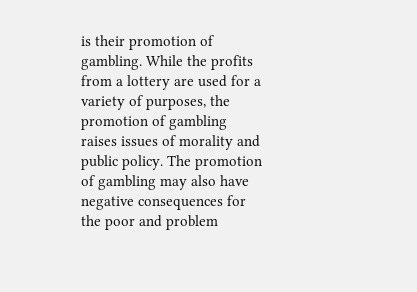is their promotion of gambling. While the profits from a lottery are used for a variety of purposes, the promotion of gambling raises issues of morality and public policy. The promotion of gambling may also have negative consequences for the poor and problem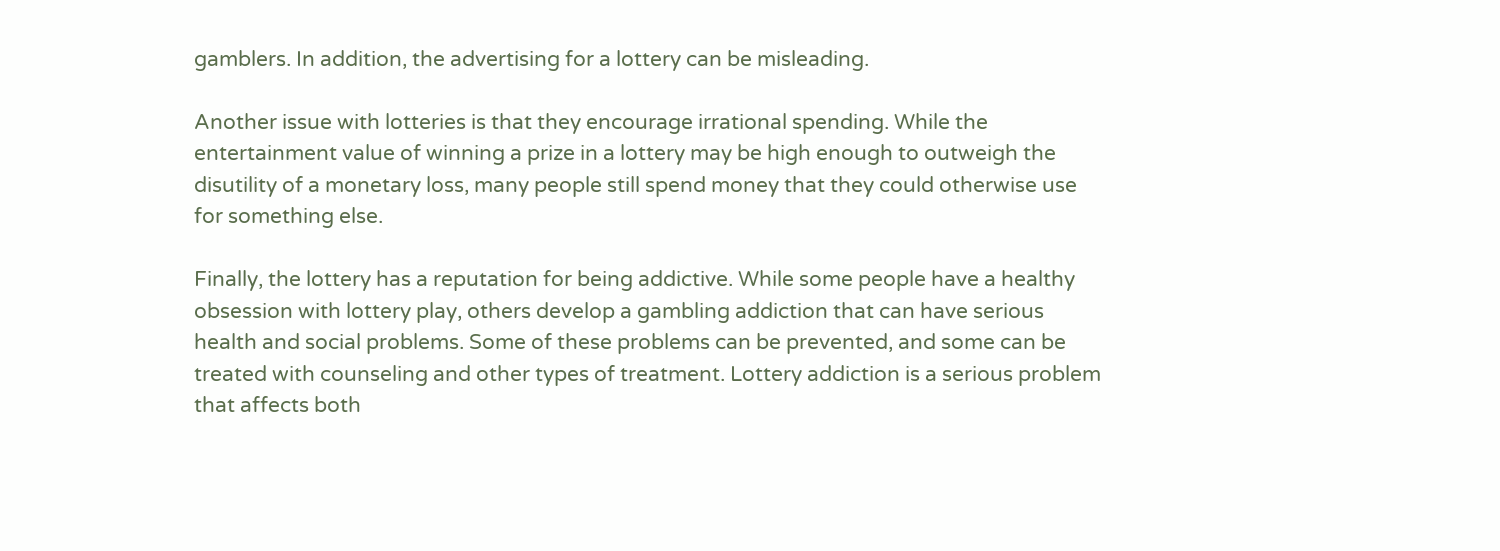gamblers. In addition, the advertising for a lottery can be misleading.

Another issue with lotteries is that they encourage irrational spending. While the entertainment value of winning a prize in a lottery may be high enough to outweigh the disutility of a monetary loss, many people still spend money that they could otherwise use for something else.

Finally, the lottery has a reputation for being addictive. While some people have a healthy obsession with lottery play, others develop a gambling addiction that can have serious health and social problems. Some of these problems can be prevented, and some can be treated with counseling and other types of treatment. Lottery addiction is a serious problem that affects both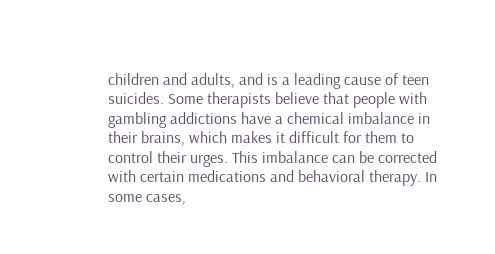children and adults, and is a leading cause of teen suicides. Some therapists believe that people with gambling addictions have a chemical imbalance in their brains, which makes it difficult for them to control their urges. This imbalance can be corrected with certain medications and behavioral therapy. In some cases,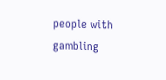people with gambling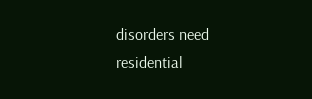disorders need residential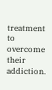treatment to overcome their addiction.